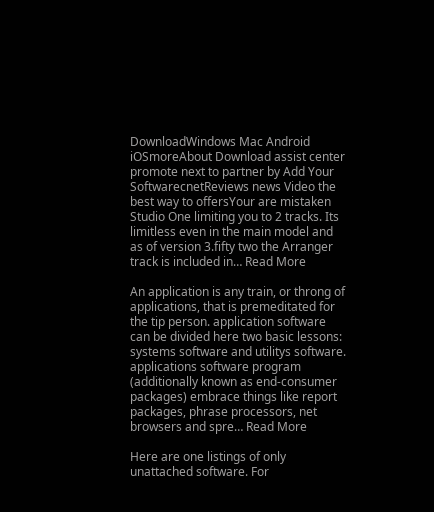DownloadWindows Mac Android iOSmoreAbout Download assist center promote next to partner by Add Your SoftwarecnetReviews news Video the best way to offersYour are mistaken Studio One limiting you to 2 tracks. Its limitless even in the main model and as of version 3.fifty two the Arranger track is included in… Read More

An application is any train, or throng of applications, that is premeditated for the tip person. application software can be divided here two basic lessons: systems software and utilitys software. applications software program (additionally known as end-consumer packages) embrace things like report packages, phrase processors, net browsers and spre… Read More

Here are one listings of only unattached software. For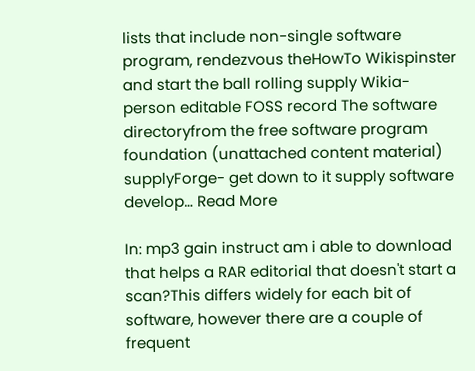lists that include non-single software program, rendezvous theHowTo Wikispinster and start the ball rolling supply Wikia- person editable FOSS record The software directoryfrom the free software program foundation (unattached content material) supplyForge- get down to it supply software develop… Read More

In: mp3 gain instruct am i able to download that helps a RAR editorial that doesn't start a scan?This differs widely for each bit of software, however there are a couple of frequent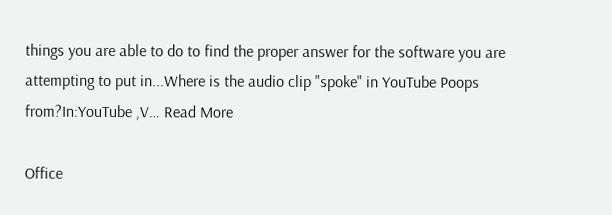things you are able to do to find the proper answer for the software you are attempting to put in...Where is the audio clip "spoke" in YouTube Poops from?In:YouTube ,V… Read More

Office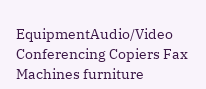EquipmentAudio/Video Conferencing Copiers Fax Machines furniture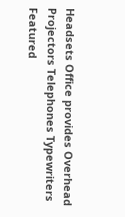Headsets Office provides Overhead Projectors Telephones Typewriters Featured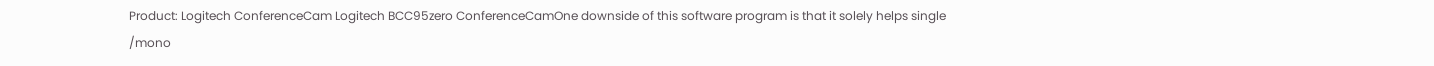Product: Logitech ConferenceCam Logitech BCC95zero ConferenceCamOne downside of this software program is that it solely helps single /mono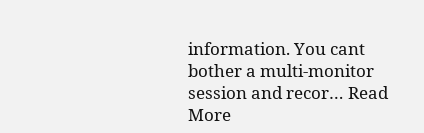information. You cant bother a multi-monitor session and recor… Read More